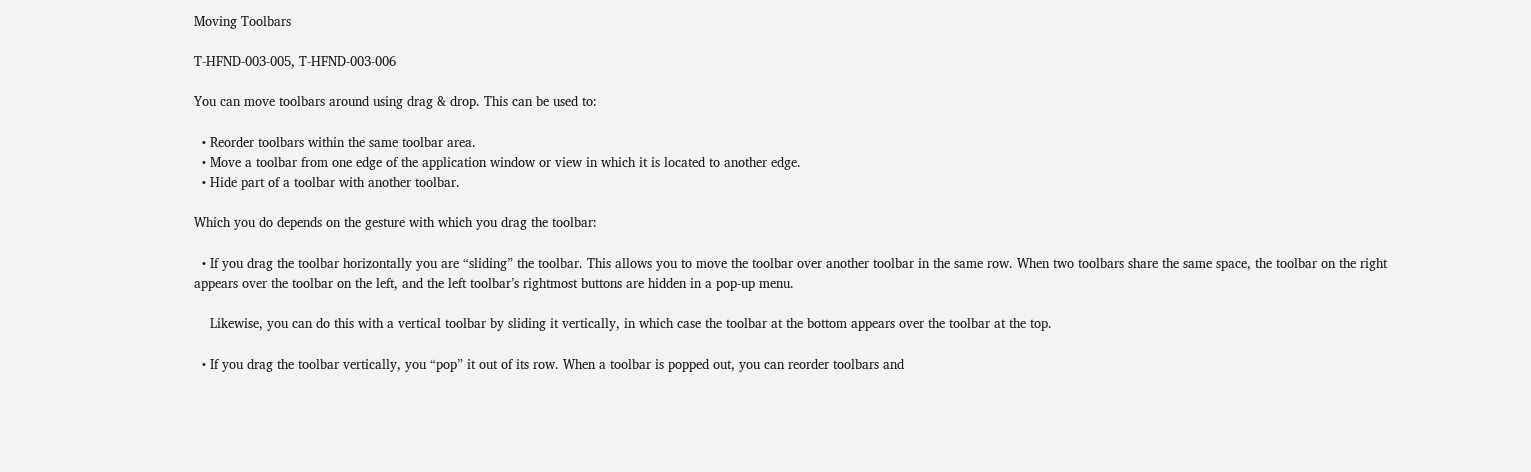Moving Toolbars

T-HFND-003-005, T-HFND-003-006

You can move toolbars around using drag & drop. This can be used to:

  • Reorder toolbars within the same toolbar area.
  • Move a toolbar from one edge of the application window or view in which it is located to another edge.
  • Hide part of a toolbar with another toolbar.

Which you do depends on the gesture with which you drag the toolbar:

  • If you drag the toolbar horizontally you are “sliding” the toolbar. This allows you to move the toolbar over another toolbar in the same row. When two toolbars share the same space, the toolbar on the right appears over the toolbar on the left, and the left toolbar’s rightmost buttons are hidden in a pop-up menu.

    Likewise, you can do this with a vertical toolbar by sliding it vertically, in which case the toolbar at the bottom appears over the toolbar at the top.

  • If you drag the toolbar vertically, you “pop” it out of its row. When a toolbar is popped out, you can reorder toolbars and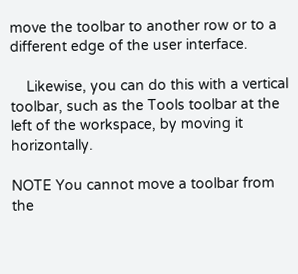move the toolbar to another row or to a different edge of the user interface.

    Likewise, you can do this with a vertical toolbar, such as the Tools toolbar at the left of the workspace, by moving it horizontally.

NOTE You cannot move a toolbar from the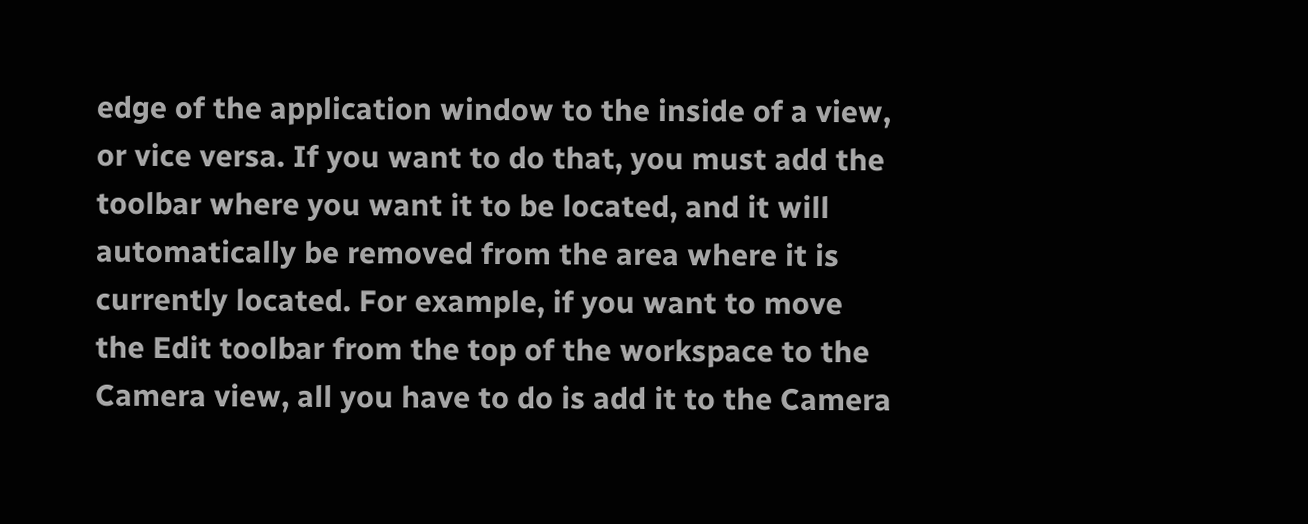edge of the application window to the inside of a view, or vice versa. If you want to do that, you must add the toolbar where you want it to be located, and it will automatically be removed from the area where it is currently located. For example, if you want to move the Edit toolbar from the top of the workspace to the Camera view, all you have to do is add it to the Camera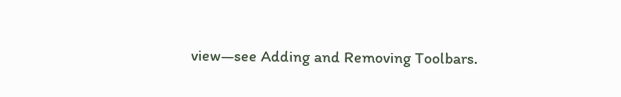view—see Adding and Removing Toolbars.